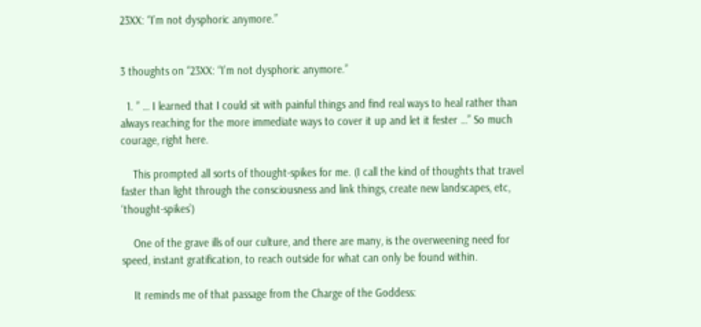23XX: “I’m not dysphoric anymore.”


3 thoughts on “23XX: “I’m not dysphoric anymore.”

  1. ” … I learned that I could sit with painful things and find real ways to heal rather than always reaching for the more immediate ways to cover it up and let it fester …” So much courage, right here.

    This prompted all sorts of thought-spikes for me. (I call the kind of thoughts that travel faster than light through the consciousness and link things, create new landscapes, etc, ‘thought-spikes’)

    One of the grave ills of our culture, and there are many, is the overweening need for speed, instant gratification, to reach outside for what can only be found within.

    It reminds me of that passage from the Charge of the Goddess: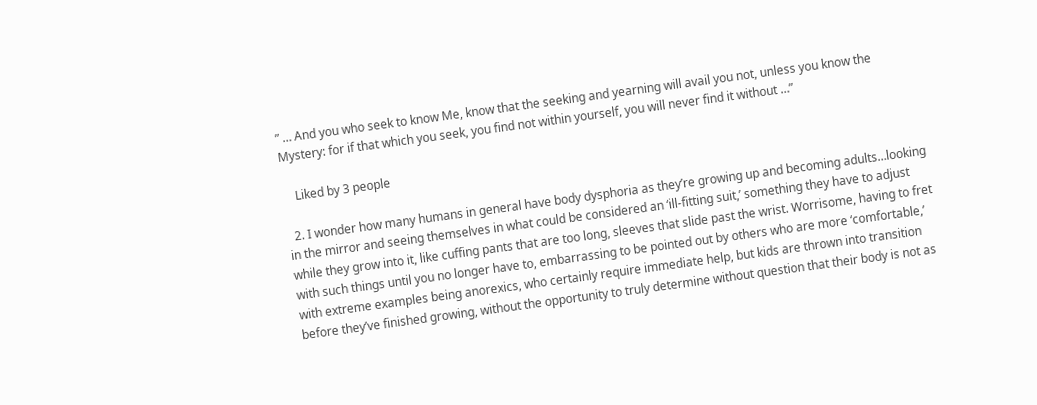” … And you who seek to know Me, know that the seeking and yearning will avail you not, unless you know the Mystery: for if that which you seek, you find not within yourself, you will never find it without …”

    Liked by 3 people

  2. I wonder how many humans in general have body dysphoria as they’re growing up and becoming adults…looking in the mirror and seeing themselves in what could be considered an ‘ill-fitting suit,’ something they have to adjust while they grow into it, like cuffing pants that are too long, sleeves that slide past the wrist. Worrisome, having to fret with such things until you no longer have to, embarrassing to be pointed out by others who are more ‘comfortable,’ with extreme examples being anorexics, who certainly require immediate help, but kids are thrown into transition before they’ve finished growing, without the opportunity to truly determine without question that their body is not as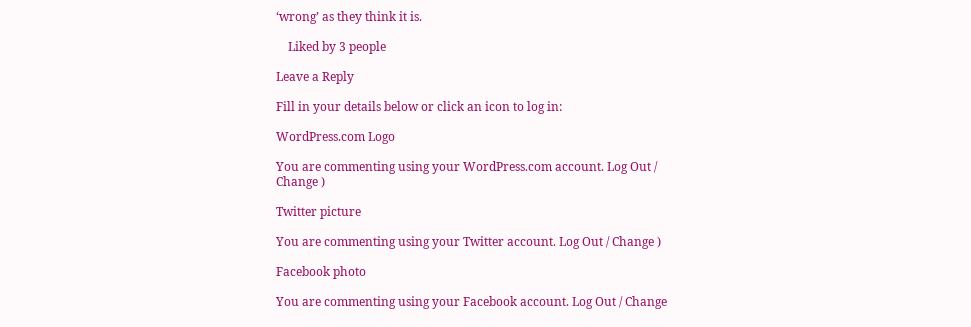‘wrong’ as they think it is.

    Liked by 3 people

Leave a Reply

Fill in your details below or click an icon to log in:

WordPress.com Logo

You are commenting using your WordPress.com account. Log Out / Change )

Twitter picture

You are commenting using your Twitter account. Log Out / Change )

Facebook photo

You are commenting using your Facebook account. Log Out / Change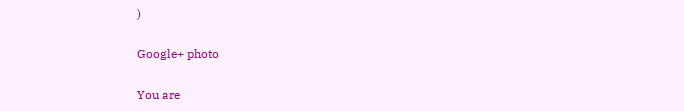)

Google+ photo

You are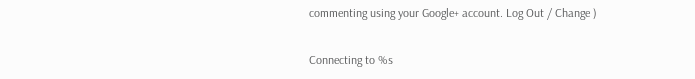commenting using your Google+ account. Log Out / Change )

Connecting to %s